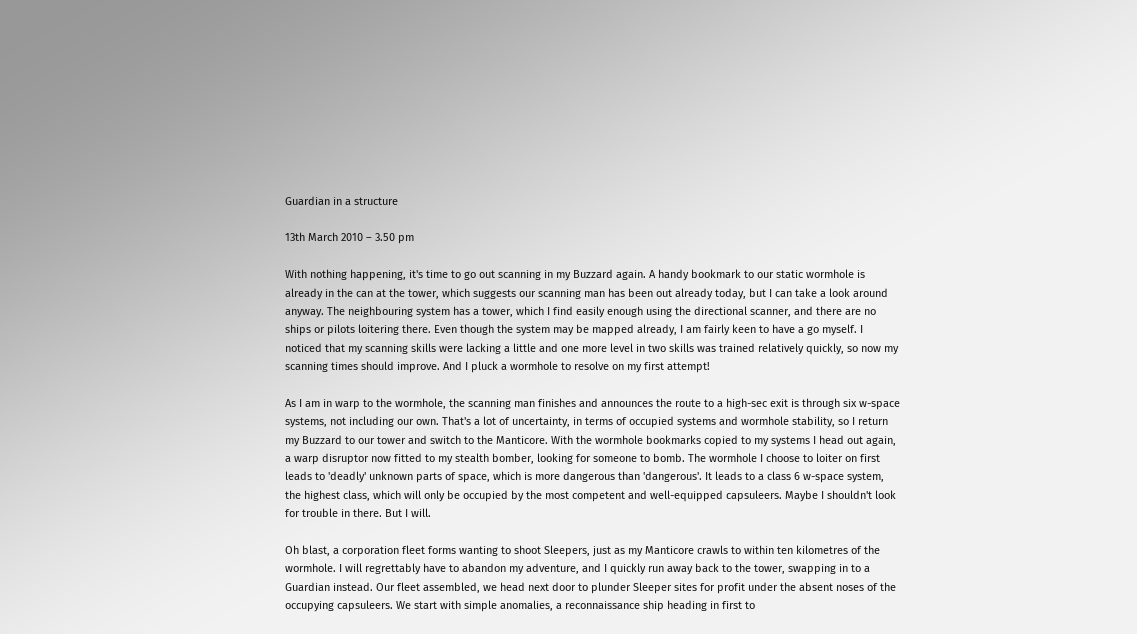Guardian in a structure

13th March 2010 – 3.50 pm

With nothing happening, it's time to go out scanning in my Buzzard again. A handy bookmark to our static wormhole is already in the can at the tower, which suggests our scanning man has been out already today, but I can take a look around anyway. The neighbouring system has a tower, which I find easily enough using the directional scanner, and there are no ships or pilots loitering there. Even though the system may be mapped already, I am fairly keen to have a go myself. I noticed that my scanning skills were lacking a little and one more level in two skills was trained relatively quickly, so now my scanning times should improve. And I pluck a wormhole to resolve on my first attempt!

As I am in warp to the wormhole, the scanning man finishes and announces the route to a high-sec exit is through six w-space systems, not including our own. That's a lot of uncertainty, in terms of occupied systems and wormhole stability, so I return my Buzzard to our tower and switch to the Manticore. With the wormhole bookmarks copied to my systems I head out again, a warp disruptor now fitted to my stealth bomber, looking for someone to bomb. The wormhole I choose to loiter on first leads to 'deadly' unknown parts of space, which is more dangerous than 'dangerous'. It leads to a class 6 w-space system, the highest class, which will only be occupied by the most competent and well-equipped capsuleers. Maybe I shouldn't look for trouble in there. But I will.

Oh blast, a corporation fleet forms wanting to shoot Sleepers, just as my Manticore crawls to within ten kilometres of the wormhole. I will regrettably have to abandon my adventure, and I quickly run away back to the tower, swapping in to a Guardian instead. Our fleet assembled, we head next door to plunder Sleeper sites for profit under the absent noses of the occupying capsuleers. We start with simple anomalies, a reconnaissance ship heading in first to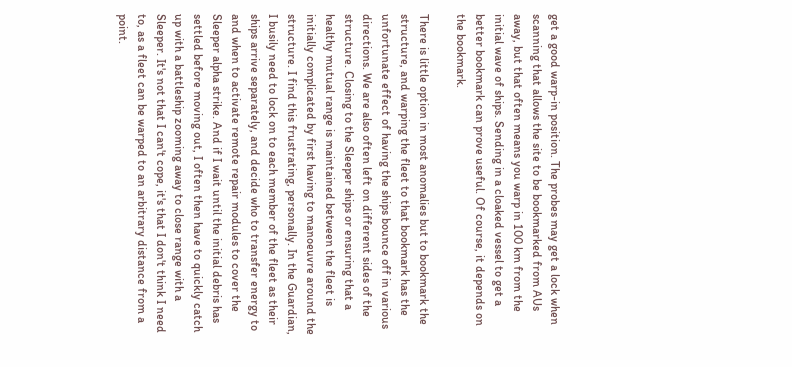get a good warp-in position. The probes may get a lock when scanning that allows the site to be bookmarked from AUs away, but that often means you warp in 100 km from the initial wave of ships. Sending in a cloaked vessel to get a better bookmark can prove useful. Of course, it depends on the bookmark.

There is little option in most anomalies but to bookmark the structure, and warping the fleet to that bookmark has the unfortunate effect of having the ships bounce off in various directions. We are also often left on different sides of the structure. Closing to the Sleeper ships or ensuring that a healthy mutual range is maintained between the fleet is initially complicated by first having to manoeuvre around the structure. I find this frustrating, personally. In the Guardian, I busily need to lock on to each member of the fleet as their ships arrive separately, and decide who to transfer energy to and when to activate remote repair modules to cover the Sleeper alpha strike. And if I wait until the initial debris has settled before moving out, I often then have to quickly catch up with a battleship zooming away to close range with a Sleeper. It's not that I can't cope, it's that I don't think I need to, as a fleet can be warped to an arbitrary distance from a point.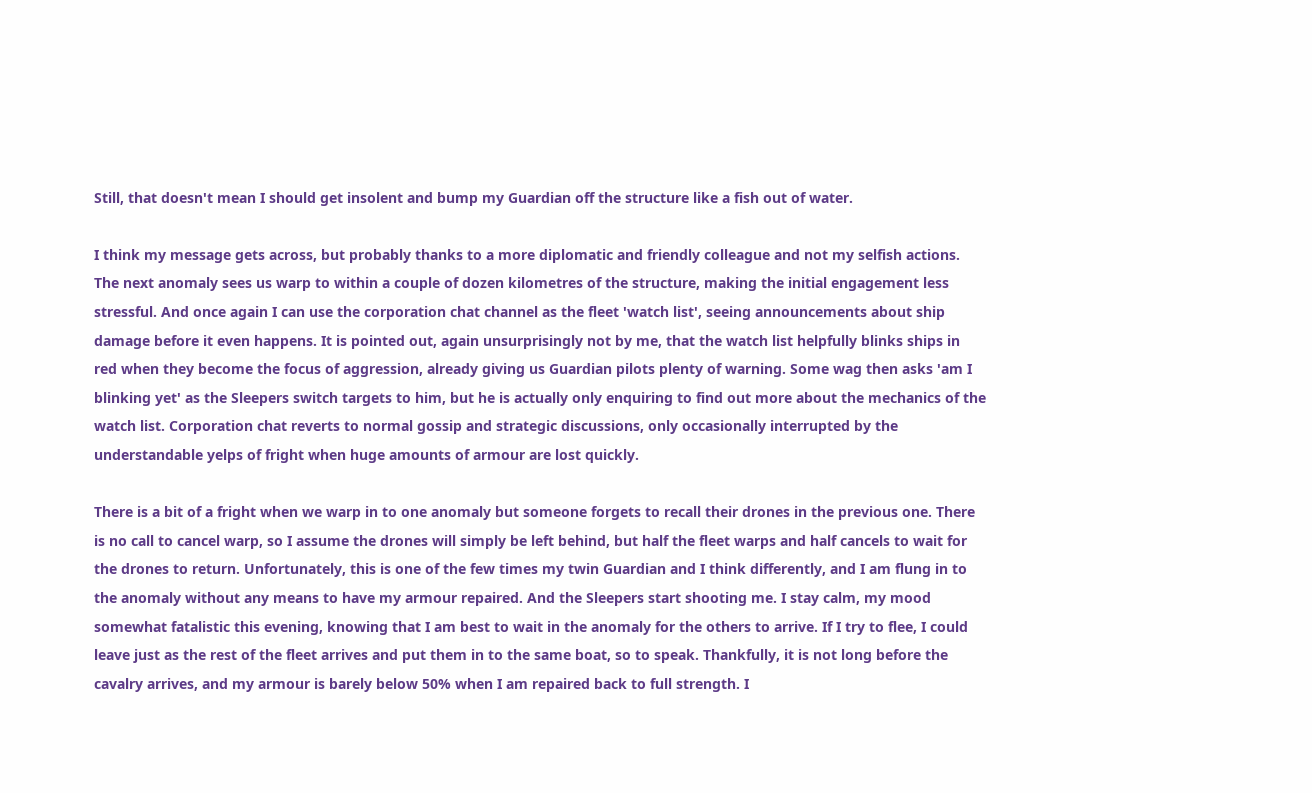Still, that doesn't mean I should get insolent and bump my Guardian off the structure like a fish out of water.

I think my message gets across, but probably thanks to a more diplomatic and friendly colleague and not my selfish actions. The next anomaly sees us warp to within a couple of dozen kilometres of the structure, making the initial engagement less stressful. And once again I can use the corporation chat channel as the fleet 'watch list', seeing announcements about ship damage before it even happens. It is pointed out, again unsurprisingly not by me, that the watch list helpfully blinks ships in red when they become the focus of aggression, already giving us Guardian pilots plenty of warning. Some wag then asks 'am I blinking yet' as the Sleepers switch targets to him, but he is actually only enquiring to find out more about the mechanics of the watch list. Corporation chat reverts to normal gossip and strategic discussions, only occasionally interrupted by the understandable yelps of fright when huge amounts of armour are lost quickly.

There is a bit of a fright when we warp in to one anomaly but someone forgets to recall their drones in the previous one. There is no call to cancel warp, so I assume the drones will simply be left behind, but half the fleet warps and half cancels to wait for the drones to return. Unfortunately, this is one of the few times my twin Guardian and I think differently, and I am flung in to the anomaly without any means to have my armour repaired. And the Sleepers start shooting me. I stay calm, my mood somewhat fatalistic this evening, knowing that I am best to wait in the anomaly for the others to arrive. If I try to flee, I could leave just as the rest of the fleet arrives and put them in to the same boat, so to speak. Thankfully, it is not long before the cavalry arrives, and my armour is barely below 50% when I am repaired back to full strength. I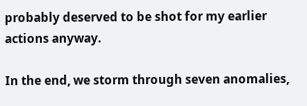probably deserved to be shot for my earlier actions anyway.

In the end, we storm through seven anomalies,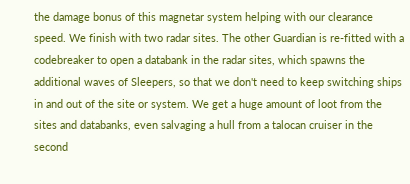the damage bonus of this magnetar system helping with our clearance speed. We finish with two radar sites. The other Guardian is re-fitted with a codebreaker to open a databank in the radar sites, which spawns the additional waves of Sleepers, so that we don't need to keep switching ships in and out of the site or system. We get a huge amount of loot from the sites and databanks, even salvaging a hull from a talocan cruiser in the second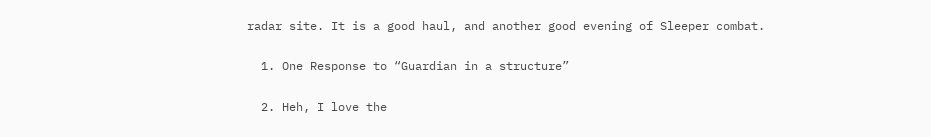radar site. It is a good haul, and another good evening of Sleeper combat.

  1. One Response to “Guardian in a structure”

  2. Heh, I love the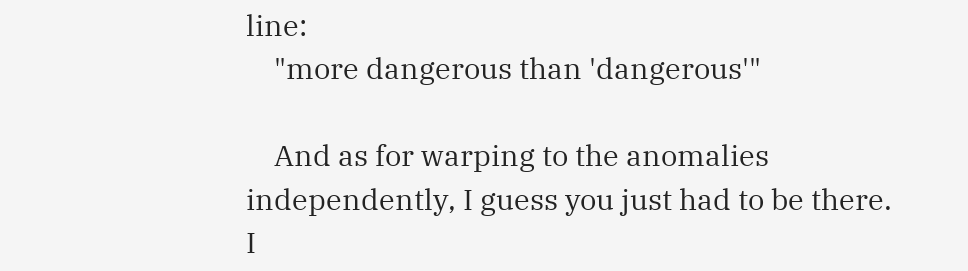line:
    "more dangerous than 'dangerous'"

    And as for warping to the anomalies independently, I guess you just had to be there. I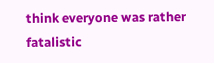think everyone was rather fatalistic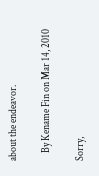about the endeavor.

    By Kename Fin on Mar 14, 2010

Sorry,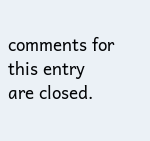comments for this entry are closed.